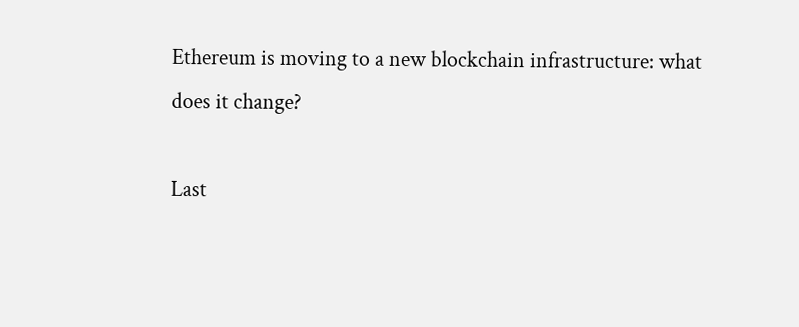Ethereum is moving to a new blockchain infrastructure: what does it change?

Last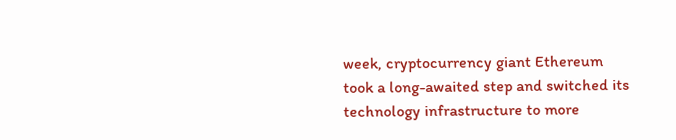week, cryptocurrency giant Ethereum took a long-awaited step and switched its technology infrastructure to more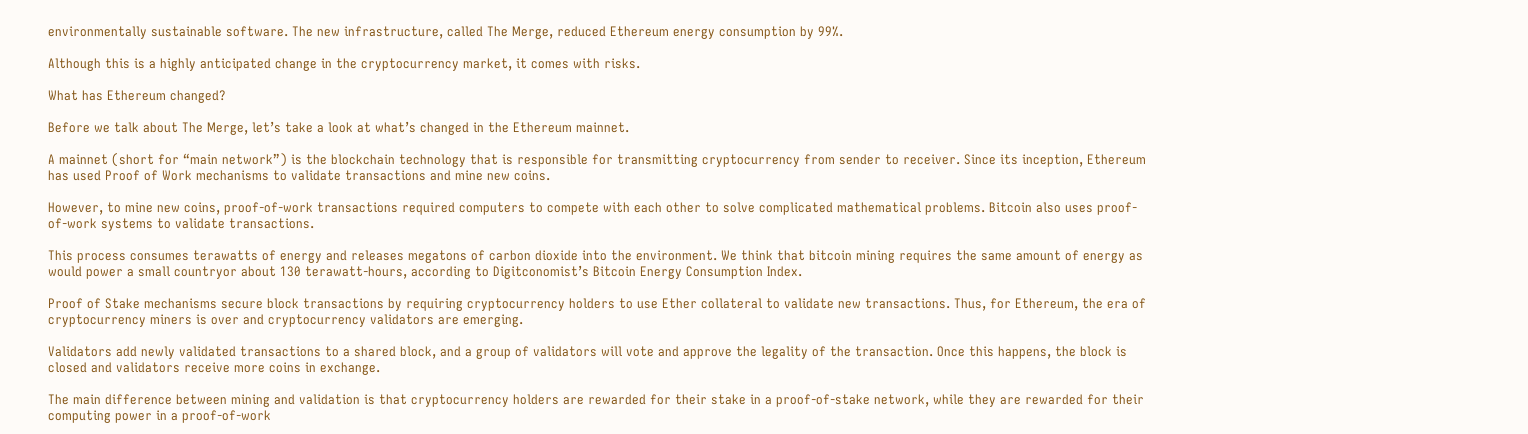environmentally sustainable software. The new infrastructure, called The Merge, reduced Ethereum energy consumption by 99%.

Although this is a highly anticipated change in the cryptocurrency market, it comes with risks.

What has Ethereum changed?

Before we talk about The Merge, let’s take a look at what’s changed in the Ethereum mainnet.

A mainnet (short for “main network”) is the blockchain technology that is responsible for transmitting cryptocurrency from sender to receiver. Since its inception, Ethereum has used Proof of Work mechanisms to validate transactions and mine new coins.

However, to mine new coins, proof-of-work transactions required computers to compete with each other to solve complicated mathematical problems. Bitcoin also uses proof-of-work systems to validate transactions.

This process consumes terawatts of energy and releases megatons of carbon dioxide into the environment. We think that bitcoin mining requires the same amount of energy as would power a small countryor about 130 terawatt-hours, according to Digitconomist’s Bitcoin Energy Consumption Index.

Proof of Stake mechanisms secure block transactions by requiring cryptocurrency holders to use Ether collateral to validate new transactions. Thus, for Ethereum, the era of cryptocurrency miners is over and cryptocurrency validators are emerging.

Validators add newly validated transactions to a shared block, and a group of validators will vote and approve the legality of the transaction. Once this happens, the block is closed and validators receive more coins in exchange.

The main difference between mining and validation is that cryptocurrency holders are rewarded for their stake in a proof-of-stake network, while they are rewarded for their computing power in a proof-of-work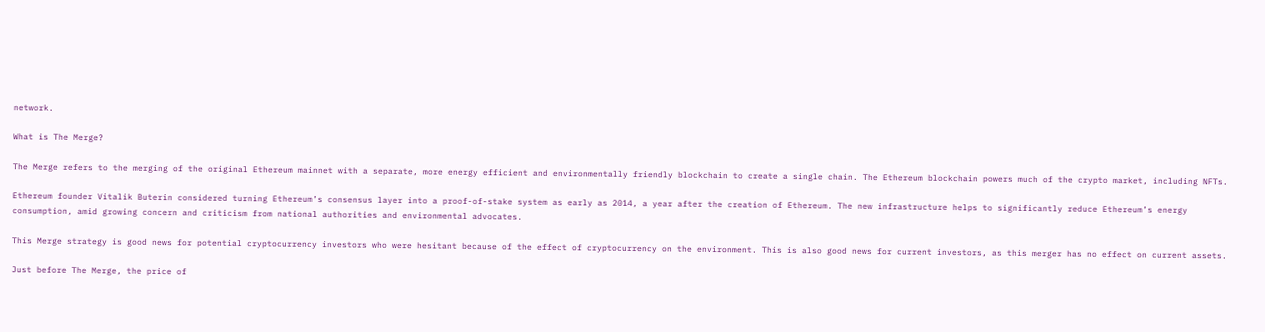network.

What is The Merge?

The Merge refers to the merging of the original Ethereum mainnet with a separate, more energy efficient and environmentally friendly blockchain to create a single chain. The Ethereum blockchain powers much of the crypto market, including NFTs.

Ethereum founder Vitalik Buterin considered turning Ethereum’s consensus layer into a proof-of-stake system as early as 2014, a year after the creation of Ethereum. The new infrastructure helps to significantly reduce Ethereum’s energy consumption, amid growing concern and criticism from national authorities and environmental advocates.

This Merge strategy is good news for potential cryptocurrency investors who were hesitant because of the effect of cryptocurrency on the environment. This is also good news for current investors, as this merger has no effect on current assets.

Just before The Merge, the price of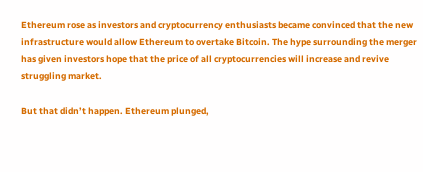Ethereum rose as investors and cryptocurrency enthusiasts became convinced that the new infrastructure would allow Ethereum to overtake Bitcoin. The hype surrounding the merger has given investors hope that the price of all cryptocurrencies will increase and revive struggling market.

But that didn’t happen. Ethereum plunged,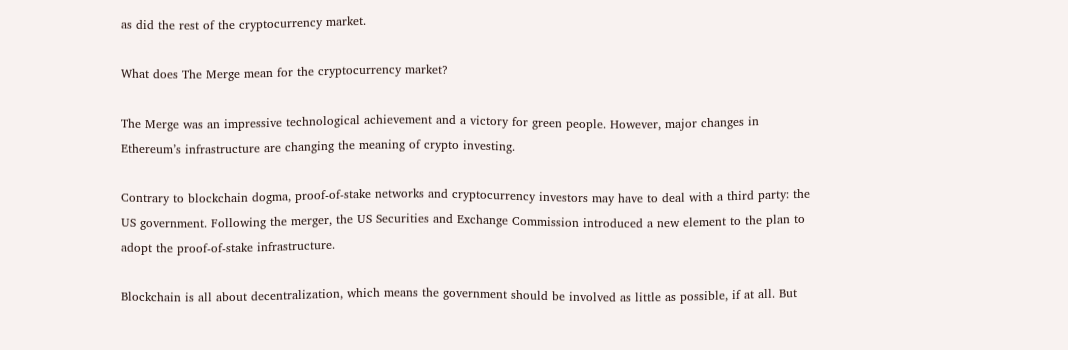as did the rest of the cryptocurrency market.

What does The Merge mean for the cryptocurrency market?

The Merge was an impressive technological achievement and a victory for green people. However, major changes in Ethereum’s infrastructure are changing the meaning of crypto investing.

Contrary to blockchain dogma, proof-of-stake networks and cryptocurrency investors may have to deal with a third party: the US government. Following the merger, the US Securities and Exchange Commission introduced a new element to the plan to adopt the proof-of-stake infrastructure.

Blockchain is all about decentralization, which means the government should be involved as little as possible, if at all. But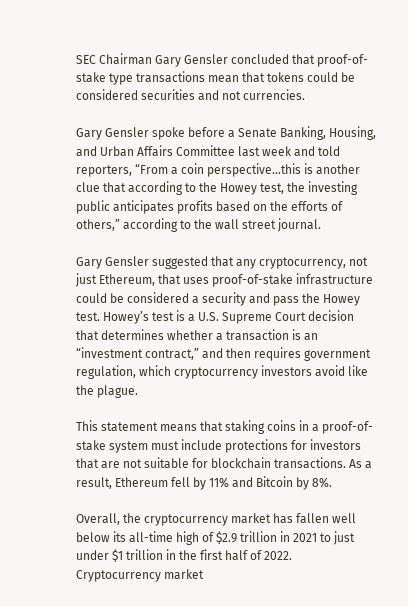SEC Chairman Gary Gensler concluded that proof-of-stake type transactions mean that tokens could be considered securities and not currencies.

Gary Gensler spoke before a Senate Banking, Housing, and Urban Affairs Committee last week and told reporters, “From a coin perspective…this is another clue that according to the Howey test, the investing public anticipates profits based on the efforts of others,” according to the wall street journal.

Gary Gensler suggested that any cryptocurrency, not just Ethereum, that uses proof-of-stake infrastructure could be considered a security and pass the Howey test. Howey’s test is a U.S. Supreme Court decision that determines whether a transaction is an “investment contract,” and then requires government regulation, which cryptocurrency investors avoid like the plague.

This statement means that staking coins in a proof-of-stake system must include protections for investors that are not suitable for blockchain transactions. As a result, Ethereum fell by 11% and Bitcoin by 8%.

Overall, the cryptocurrency market has fallen well below its all-time high of $2.9 trillion in 2021 to just under $1 trillion in the first half of 2022. Cryptocurrency market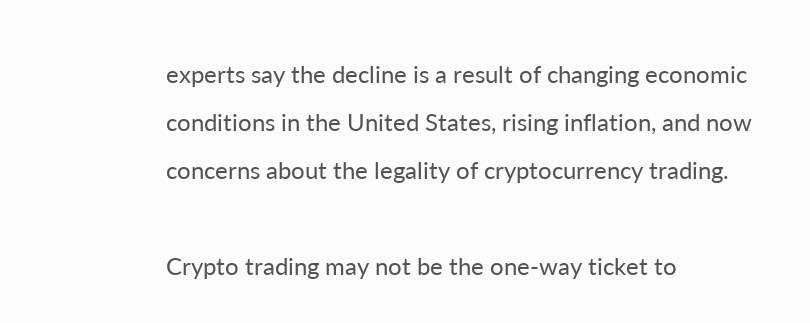experts say the decline is a result of changing economic conditions in the United States, rising inflation, and now concerns about the legality of cryptocurrency trading.

Crypto trading may not be the one-way ticket to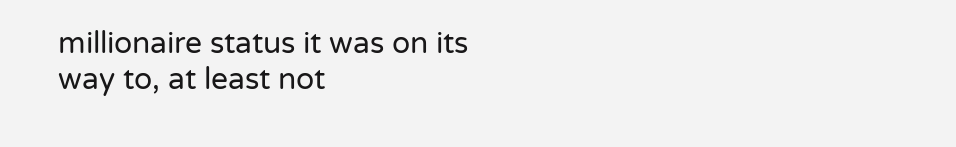millionaire status it was on its way to, at least not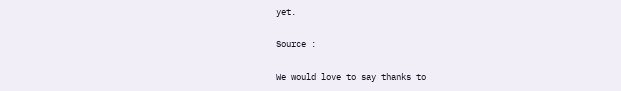yet.

Source :

We would love to say thanks to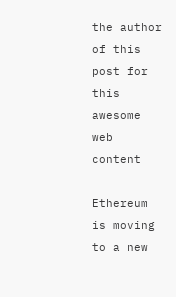the author of this post for this awesome web content

Ethereum is moving to a new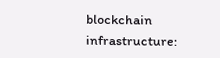blockchain infrastructure: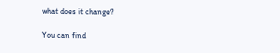what does it change?

You can find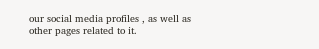our social media profiles , as well as other pages related to it.